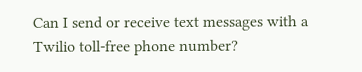Can I send or receive text messages with a Twilio toll-free phone number?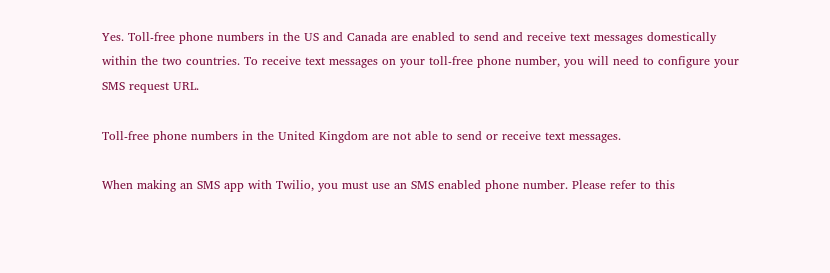Yes. Toll-free phone numbers in the US and Canada are enabled to send and receive text messages domestically within the two countries. To receive text messages on your toll-free phone number, you will need to configure your SMS request URL.

Toll-free phone numbers in the United Kingdom are not able to send or receive text messages.

When making an SMS app with Twilio, you must use an SMS enabled phone number. Please refer to this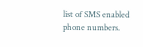list of SMS enabled phone numbers.